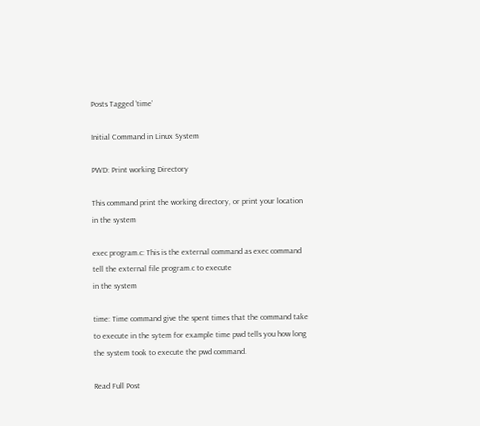Posts Tagged ‘time’

Initial Command in Linux System

PWD: Print working Directory

This command print the working directory, or print your location in the system

exec program.c: This is the external command as exec command tell the external file program.c to execute
in the system

time: Time command give the spent times that the command take to execute in the sytem for example time pwd tells you how long the system took to execute the pwd command.

Read Full Post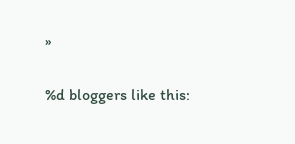»

%d bloggers like this: